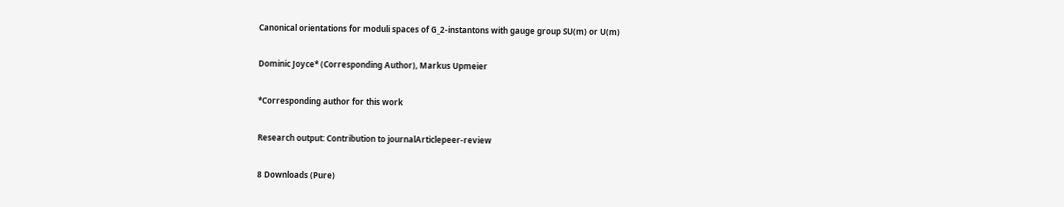Canonical orientations for moduli spaces of G_2-instantons with gauge group SU(m) or U(m)

Dominic Joyce* (Corresponding Author), Markus Upmeier

*Corresponding author for this work

Research output: Contribution to journalArticlepeer-review

8 Downloads (Pure)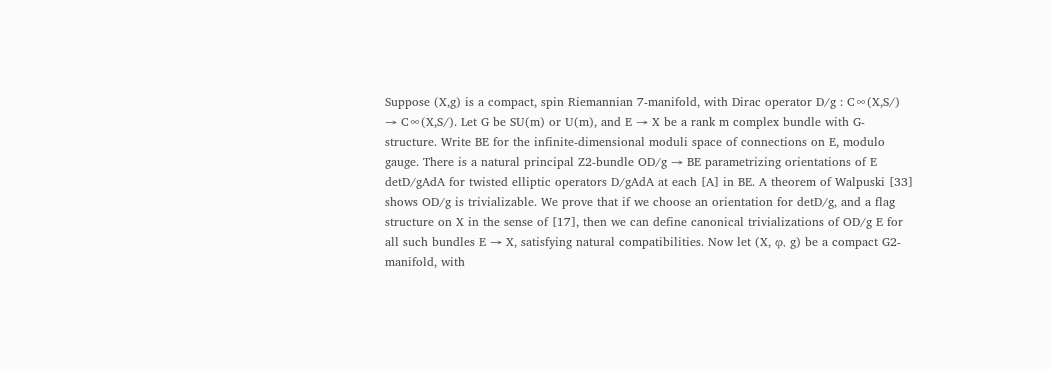Suppose (X,g) is a compact, spin Riemannian 7-manifold, with Dirac operator D/g : C∞(X,S/) → C∞(X,S/). Let G be SU(m) or U(m), and E → X be a rank m complex bundle with G-structure. Write BE for the infinite-dimensional moduli space of connections on E, modulo gauge. There is a natural principal Z2-bundle OD/g → BE parametrizing orientations of E detD/gAdA for twisted elliptic operators D/gAdA at each [A] in BE. A theorem of Walpuski [33] shows OD/g is trivializable. We prove that if we choose an orientation for detD/g, and a flag structure on X in the sense of [17], then we can define canonical trivializations of OD/g E for all such bundles E → X, satisfying natural compatibilities. Now let (X, φ, g) be a compact G2-manifold, with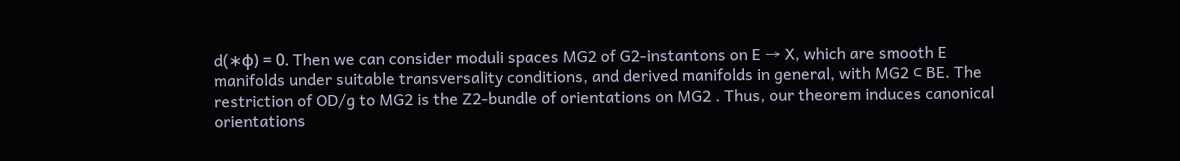d(∗φ) = 0. Then we can consider moduli spaces MG2 of G2-instantons on E → X, which are smooth E manifolds under suitable transversality conditions, and derived manifolds in general, with MG2 ⊂ BE. The restriction of OD/g to MG2 is the Z2-bundle of orientations on MG2 . Thus, our theorem induces canonical orientations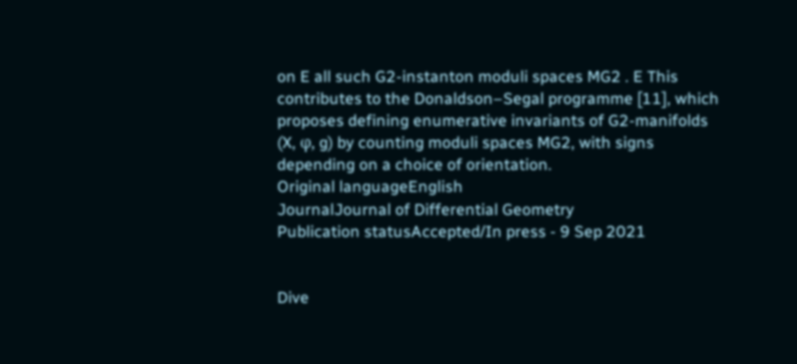on E all such G2-instanton moduli spaces MG2 . E This contributes to the Donaldson–Segal programme [11], which proposes defining enumerative invariants of G2-manifolds (X, φ, g) by counting moduli spaces MG2, with signs depending on a choice of orientation.
Original languageEnglish
JournalJournal of Differential Geometry
Publication statusAccepted/In press - 9 Sep 2021


Dive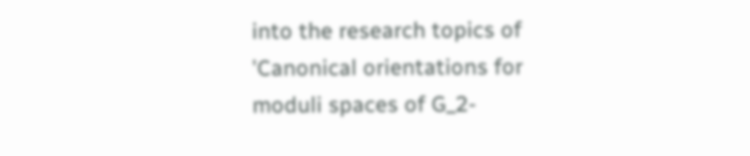into the research topics of 'Canonical orientations for moduli spaces of G_2-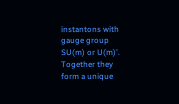instantons with gauge group SU(m) or U(m)'. Together they form a unique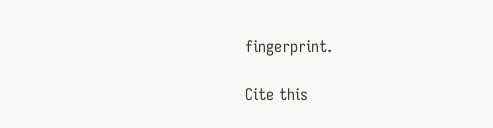fingerprint.

Cite this